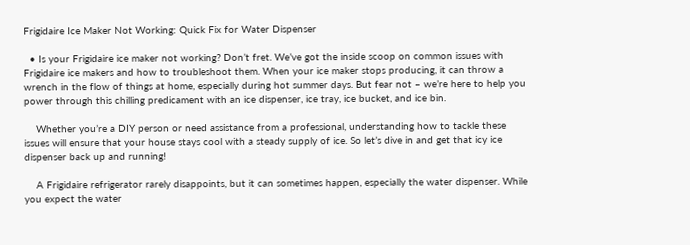Frigidaire Ice Maker Not Working: Quick Fix for Water Dispenser

  • Is your Frigidaire ice maker not working? Don’t fret. We’ve got the inside scoop on common issues with Frigidaire ice makers and how to troubleshoot them. When your ice maker stops producing, it can throw a wrench in the flow of things at home, especially during hot summer days. But fear not – we’re here to help you power through this chilling predicament with an ice dispenser, ice tray, ice bucket, and ice bin.

    Whether you’re a DIY person or need assistance from a professional, understanding how to tackle these issues will ensure that your house stays cool with a steady supply of ice. So let’s dive in and get that icy ice dispenser back up and running!

    A Frigidaire refrigerator rarely disappoints, but it can sometimes happen, especially the water dispenser. While you expect the water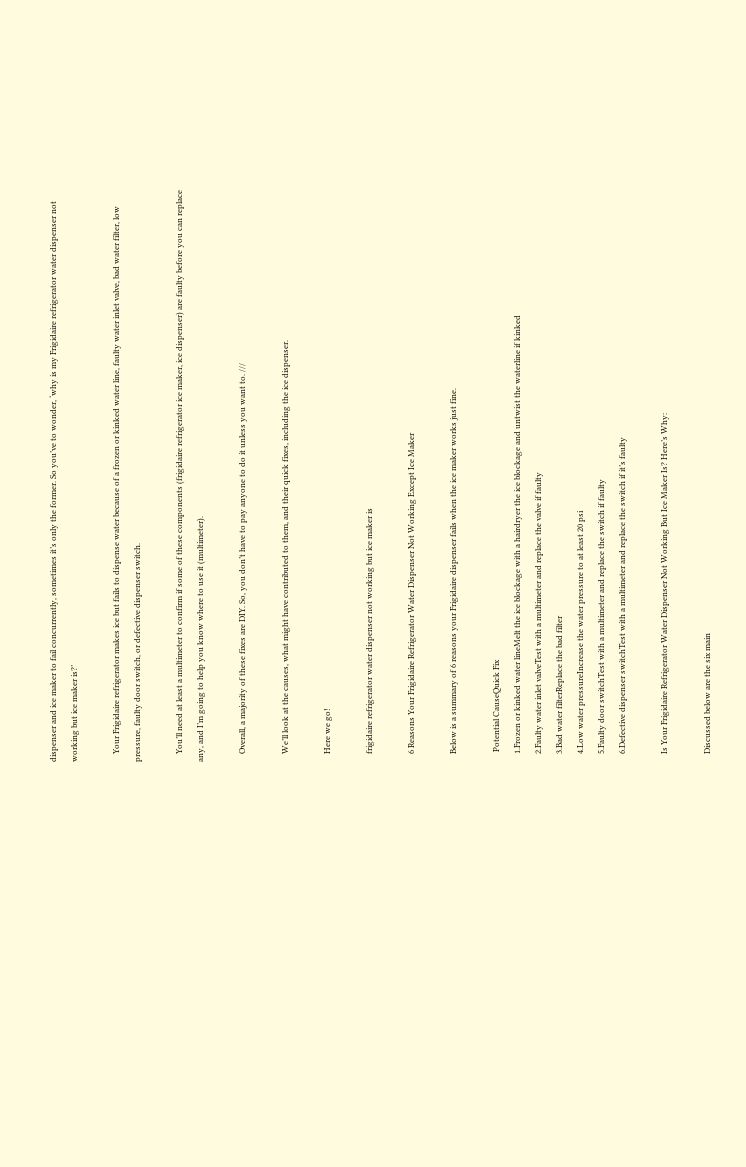dispenser and ice maker to fail concurrently, sometimes it’s only the former. So you’ve to wonder, ‘why is my Frigidaire refrigerator water dispenser not working but ice maker is?’

    Your Frigidaire refrigerator makes ice but fails to dispense water because of a frozen or kinked water line, faulty water inlet valve, bad water filter, low pressure, faulty door switch, or defective dispenser switch.

    You’ll need at least a multimeter to confirm if some of these components (frigidaire refrigerator ice maker, ice dispenser) are faulty before you can replace any, and I’m going to help you know where to use it (multimeter).

    Overall, a majority of these fixes are DIY. So, you don’t have to pay anyone to do it unless you want to. ///

    We’ll look at the causes, what might have contributed to them, and their quick fixes, including the ice dispenser.

    Here we go!

    frigidaire refrigerator water dispenser not working but ice maker is

    6 Reasons Your Frigidaire Refrigerator Water Dispenser Not Working Except Ice Maker

    Below is a summary of 6 reasons your Frigidaire dispenser fails when the ice maker works just fine.

     Potential CauseQuick Fix
    1.Frozen or kinked water lineMelt the ice blockage with a hairdryer the ice blockage and untwist the waterline if kinked
    2.Faulty water inlet valveTest with a multimeter and replace the valve if faulty
    3.Bad water filterReplace the bad filter
    4.Low water pressureIncrease the water pressure to at least 20 psi
    5.Faulty door switchTest with a multimeter and replace the switch if faulty
    6.Defective dispenser switchTest with a multimeter and replace the switch if it’s faulty

    Is Your Frigidaire Refrigerator Water Dispenser Not Working But Ice Maker Is? Here’s Why:

    Discussed below are the six main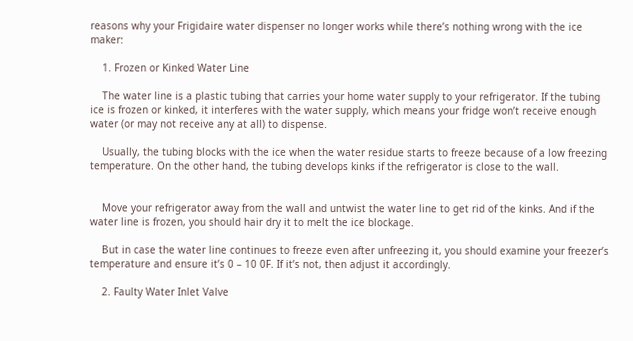reasons why your Frigidaire water dispenser no longer works while there’s nothing wrong with the ice maker:

    1. Frozen or Kinked Water Line

    The water line is a plastic tubing that carries your home water supply to your refrigerator. If the tubing ice is frozen or kinked, it interferes with the water supply, which means your fridge won’t receive enough water (or may not receive any at all) to dispense.

    Usually, the tubing blocks with the ice when the water residue starts to freeze because of a low freezing temperature. On the other hand, the tubing develops kinks if the refrigerator is close to the wall.


    Move your refrigerator away from the wall and untwist the water line to get rid of the kinks. And if the water line is frozen, you should hair dry it to melt the ice blockage.

    But in case the water line continues to freeze even after unfreezing it, you should examine your freezer’s temperature and ensure it’s 0 – 10 0F. If it’s not, then adjust it accordingly.

    2. Faulty Water Inlet Valve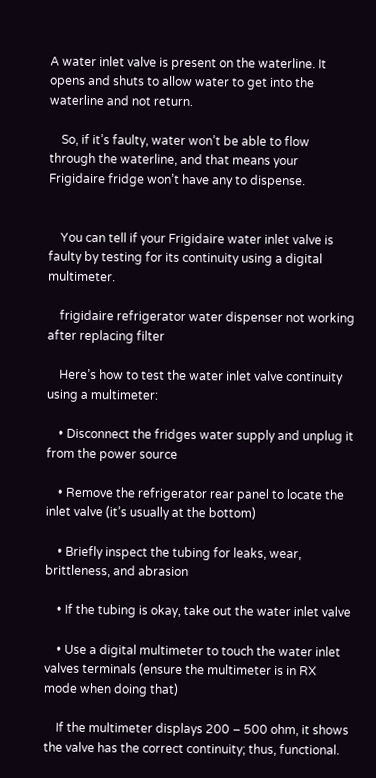A water inlet valve is present on the waterline. It opens and shuts to allow water to get into the waterline and not return.

    So, if it’s faulty, water won’t be able to flow through the waterline, and that means your Frigidaire fridge won’t have any to dispense.


    You can tell if your Frigidaire water inlet valve is faulty by testing for its continuity using a digital multimeter.

    frigidaire refrigerator water dispenser not working after replacing filter

    Here’s how to test the water inlet valve continuity using a multimeter:

    • Disconnect the fridges water supply and unplug it from the power source

    • Remove the refrigerator rear panel to locate the inlet valve (it’s usually at the bottom)

    • Briefly inspect the tubing for leaks, wear, brittleness, and abrasion

    • If the tubing is okay, take out the water inlet valve

    • Use a digital multimeter to touch the water inlet valves terminals (ensure the multimeter is in RX mode when doing that)

    If the multimeter displays 200 – 500 ohm, it shows the valve has the correct continuity; thus, functional.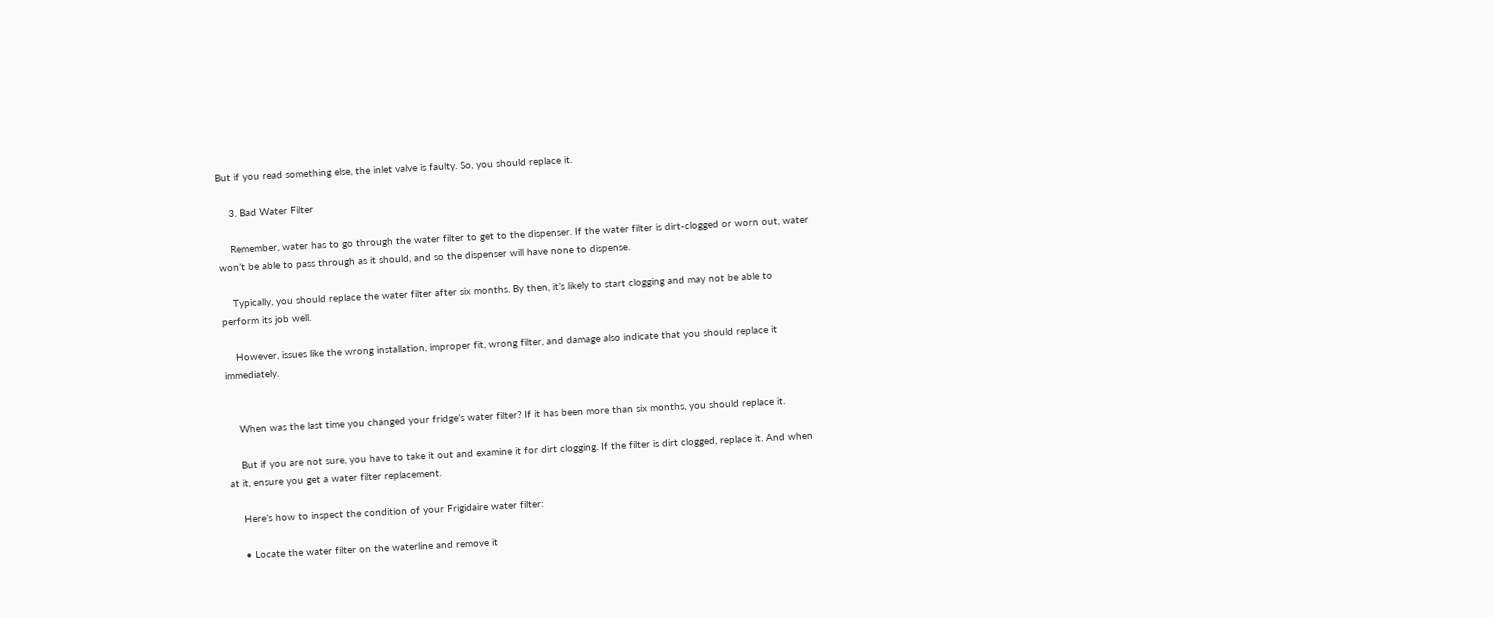But if you read something else, the inlet valve is faulty. So, you should replace it.

    3. Bad Water Filter

    Remember, water has to go through the water filter to get to the dispenser. If the water filter is dirt-clogged or worn out, water won’t be able to pass through as it should, and so the dispenser will have none to dispense.

    Typically, you should replace the water filter after six months. By then, it’s likely to start clogging and may not be able to perform its job well.

    However, issues like the wrong installation, improper fit, wrong filter, and damage also indicate that you should replace it immediately.


    When was the last time you changed your fridge’s water filter? If it has been more than six months, you should replace it.

    But if you are not sure, you have to take it out and examine it for dirt clogging. If the filter is dirt clogged, replace it. And when at it, ensure you get a water filter replacement.

    Here’s how to inspect the condition of your Frigidaire water filter:

    • Locate the water filter on the waterline and remove it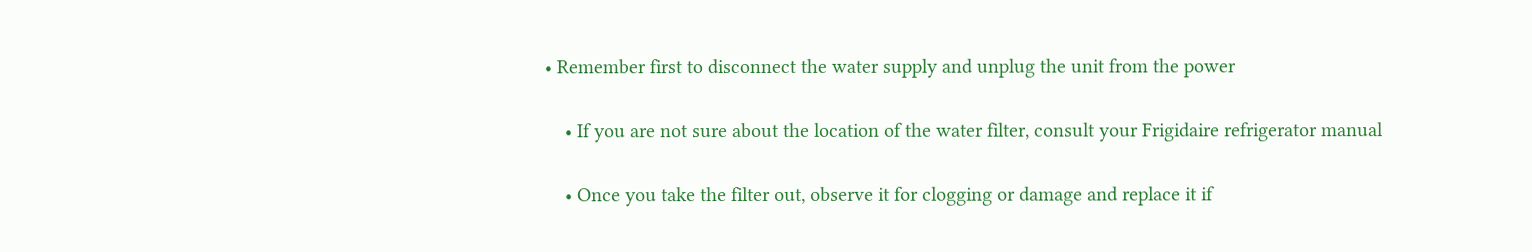• Remember first to disconnect the water supply and unplug the unit from the power

    • If you are not sure about the location of the water filter, consult your Frigidaire refrigerator manual

    • Once you take the filter out, observe it for clogging or damage and replace it if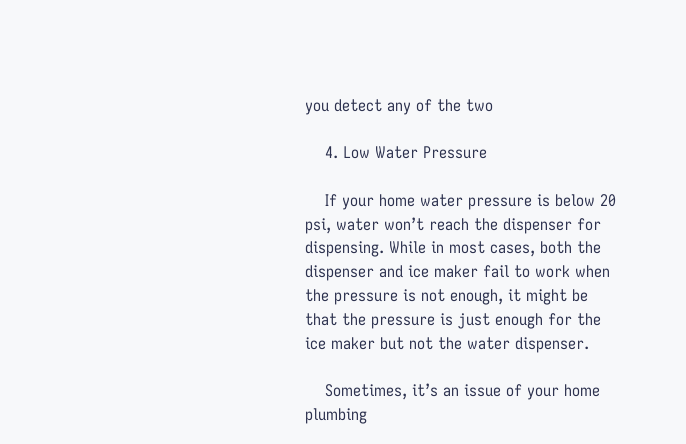you detect any of the two

    4. Low Water Pressure

    If your home water pressure is below 20 psi, water won’t reach the dispenser for dispensing. While in most cases, both the dispenser and ice maker fail to work when the pressure is not enough, it might be that the pressure is just enough for the ice maker but not the water dispenser.

    Sometimes, it’s an issue of your home plumbing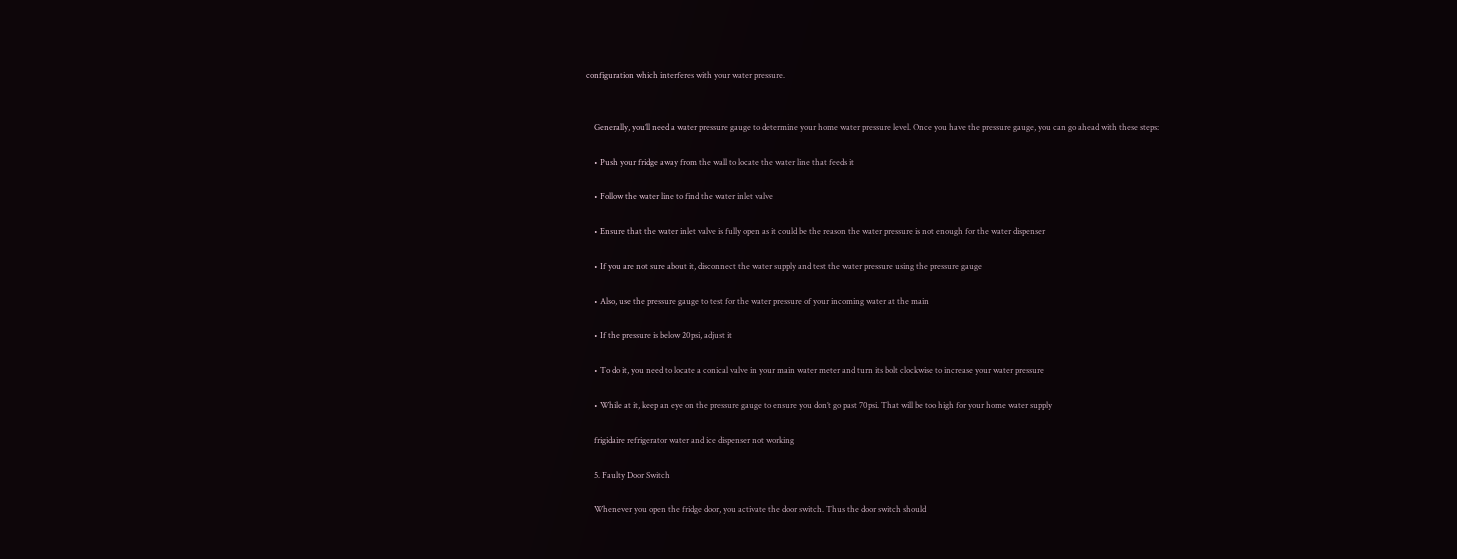configuration which interferes with your water pressure.


    Generally, you’ll need a water pressure gauge to determine your home water pressure level. Once you have the pressure gauge, you can go ahead with these steps:

    • Push your fridge away from the wall to locate the water line that feeds it

    • Follow the water line to find the water inlet valve

    • Ensure that the water inlet valve is fully open as it could be the reason the water pressure is not enough for the water dispenser

    • If you are not sure about it, disconnect the water supply and test the water pressure using the pressure gauge

    • Also, use the pressure gauge to test for the water pressure of your incoming water at the main

    • If the pressure is below 20psi, adjust it

    • To do it, you need to locate a conical valve in your main water meter and turn its bolt clockwise to increase your water pressure

    • While at it, keep an eye on the pressure gauge to ensure you don’t go past 70psi. That will be too high for your home water supply

    frigidaire refrigerator water and ice dispenser not working

    5. Faulty Door Switch

    Whenever you open the fridge door, you activate the door switch. Thus the door switch should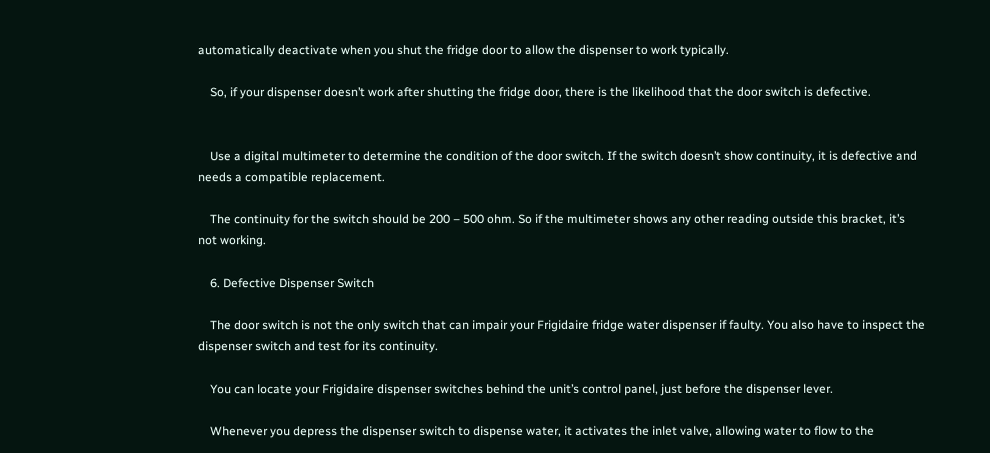automatically deactivate when you shut the fridge door to allow the dispenser to work typically.

    So, if your dispenser doesn’t work after shutting the fridge door, there is the likelihood that the door switch is defective.


    Use a digital multimeter to determine the condition of the door switch. If the switch doesn’t show continuity, it is defective and needs a compatible replacement.

    The continuity for the switch should be 200 – 500 ohm. So if the multimeter shows any other reading outside this bracket, it’s not working.

    6. Defective Dispenser Switch

    The door switch is not the only switch that can impair your Frigidaire fridge water dispenser if faulty. You also have to inspect the dispenser switch and test for its continuity.

    You can locate your Frigidaire dispenser switches behind the unit’s control panel, just before the dispenser lever.

    Whenever you depress the dispenser switch to dispense water, it activates the inlet valve, allowing water to flow to the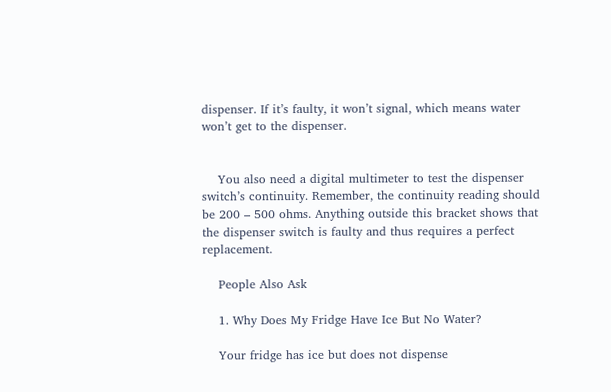dispenser. If it’s faulty, it won’t signal, which means water won’t get to the dispenser.


    You also need a digital multimeter to test the dispenser switch’s continuity. Remember, the continuity reading should be 200 – 500 ohms. Anything outside this bracket shows that the dispenser switch is faulty and thus requires a perfect replacement.

    People Also Ask

    1. Why Does My Fridge Have Ice But No Water?

    Your fridge has ice but does not dispense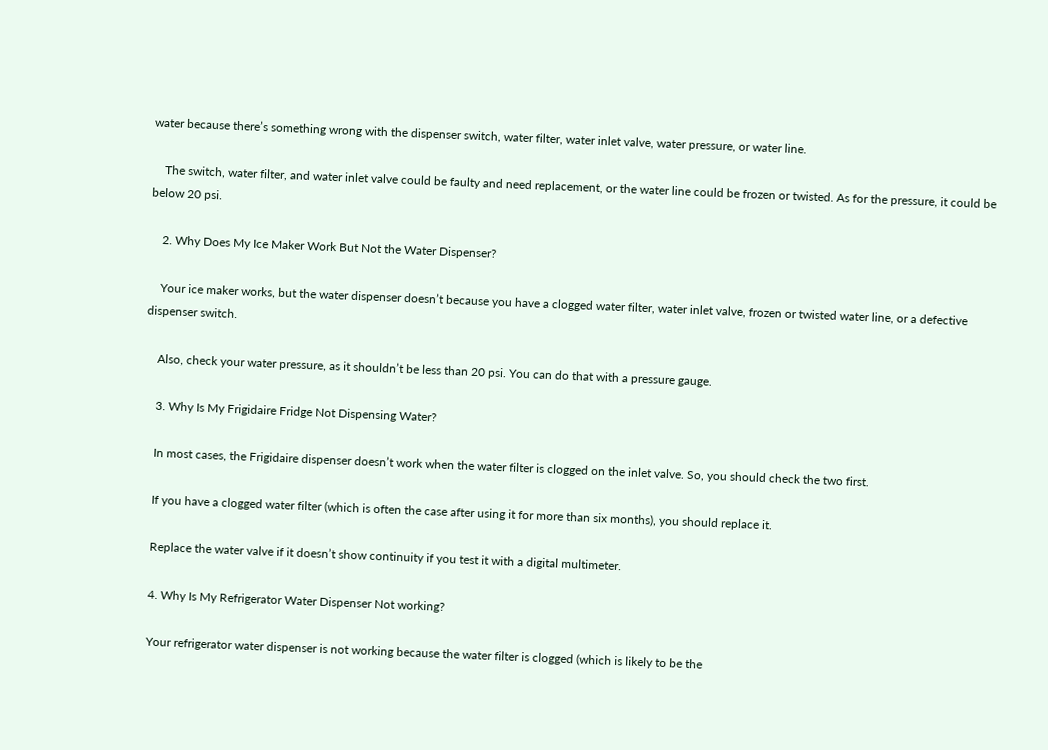water because there’s something wrong with the dispenser switch, water filter, water inlet valve, water pressure, or water line.

    The switch, water filter, and water inlet valve could be faulty and need replacement, or the water line could be frozen or twisted. As for the pressure, it could be below 20 psi.

    2. Why Does My Ice Maker Work But Not the Water Dispenser?

    Your ice maker works, but the water dispenser doesn’t because you have a clogged water filter, water inlet valve, frozen or twisted water line, or a defective dispenser switch.

    Also, check your water pressure, as it shouldn’t be less than 20 psi. You can do that with a pressure gauge.

    3. Why Is My Frigidaire Fridge Not Dispensing Water?

    In most cases, the Frigidaire dispenser doesn’t work when the water filter is clogged on the inlet valve. So, you should check the two first.

    If you have a clogged water filter (which is often the case after using it for more than six months), you should replace it.

    Replace the water valve if it doesn’t show continuity if you test it with a digital multimeter.

    4. Why Is My Refrigerator Water Dispenser Not working?

    Your refrigerator water dispenser is not working because the water filter is clogged (which is likely to be the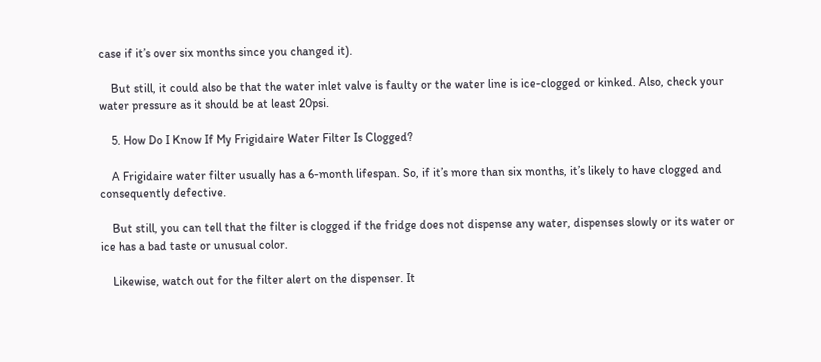case if it’s over six months since you changed it).

    But still, it could also be that the water inlet valve is faulty or the water line is ice-clogged or kinked. Also, check your water pressure as it should be at least 20psi.

    5. How Do I Know If My Frigidaire Water Filter Is Clogged?

    A Frigidaire water filter usually has a 6-month lifespan. So, if it’s more than six months, it’s likely to have clogged and consequently defective.

    But still, you can tell that the filter is clogged if the fridge does not dispense any water, dispenses slowly or its water or ice has a bad taste or unusual color.

    Likewise, watch out for the filter alert on the dispenser. It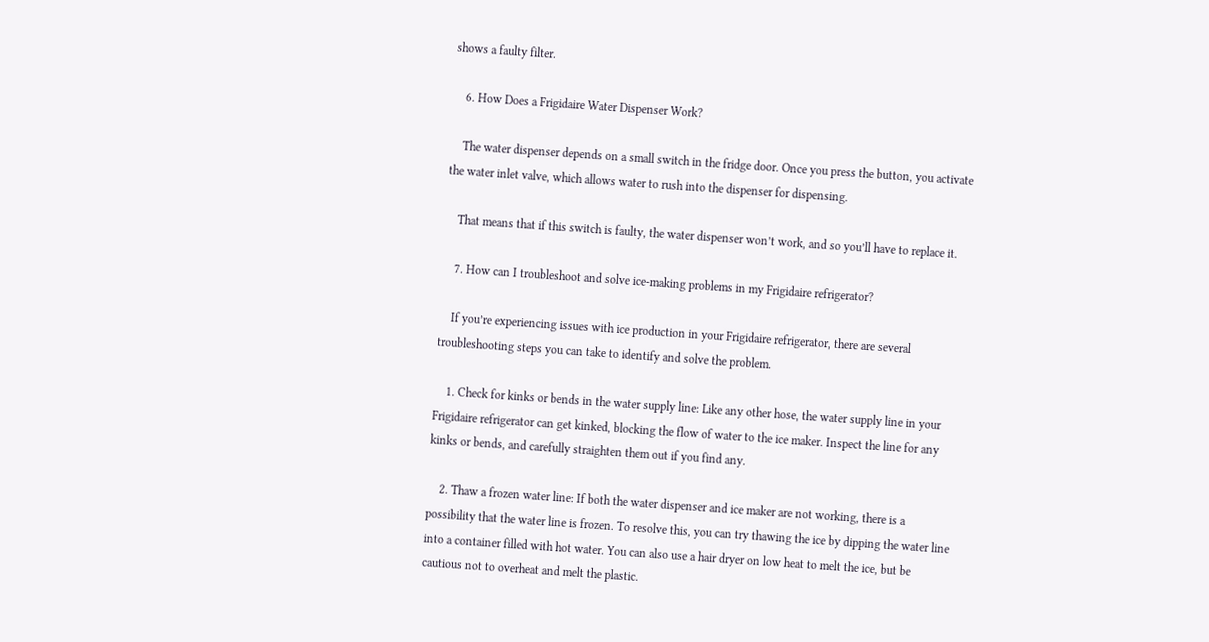shows a faulty filter.

    6. How Does a Frigidaire Water Dispenser Work?

    The water dispenser depends on a small switch in the fridge door. Once you press the button, you activate the water inlet valve, which allows water to rush into the dispenser for dispensing.

    That means that if this switch is faulty, the water dispenser won’t work, and so you’ll have to replace it.

    7. How can I troubleshoot and solve ice-making problems in my Frigidaire refrigerator?

    If you’re experiencing issues with ice production in your Frigidaire refrigerator, there are several troubleshooting steps you can take to identify and solve the problem.

    1. Check for kinks or bends in the water supply line: Like any other hose, the water supply line in your Frigidaire refrigerator can get kinked, blocking the flow of water to the ice maker. Inspect the line for any kinks or bends, and carefully straighten them out if you find any.

    2. Thaw a frozen water line: If both the water dispenser and ice maker are not working, there is a possibility that the water line is frozen. To resolve this, you can try thawing the ice by dipping the water line into a container filled with hot water. You can also use a hair dryer on low heat to melt the ice, but be cautious not to overheat and melt the plastic.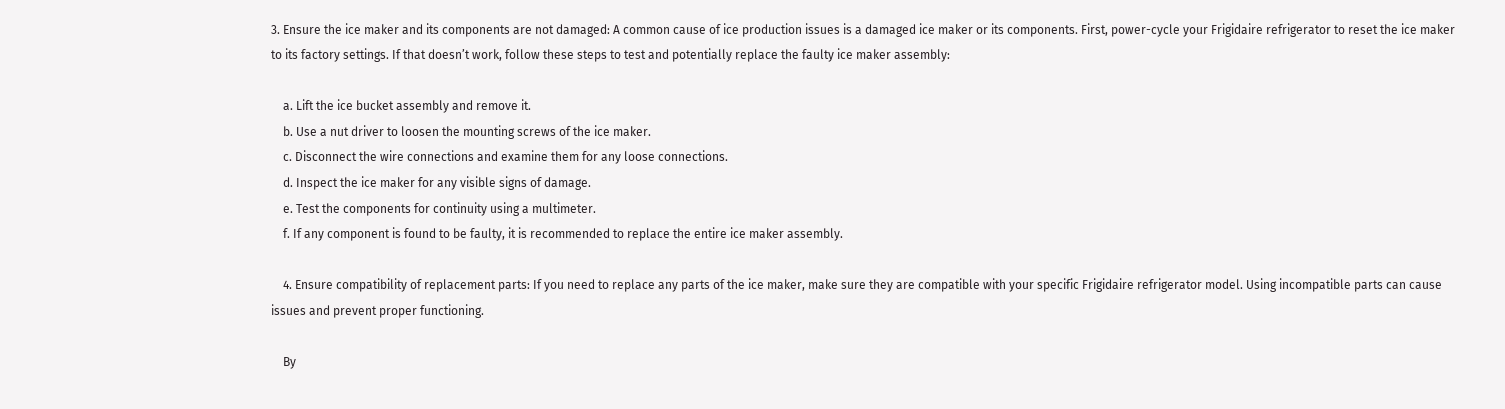3. Ensure the ice maker and its components are not damaged: A common cause of ice production issues is a damaged ice maker or its components. First, power-cycle your Frigidaire refrigerator to reset the ice maker to its factory settings. If that doesn’t work, follow these steps to test and potentially replace the faulty ice maker assembly:

    a. Lift the ice bucket assembly and remove it.
    b. Use a nut driver to loosen the mounting screws of the ice maker.
    c. Disconnect the wire connections and examine them for any loose connections.
    d. Inspect the ice maker for any visible signs of damage.
    e. Test the components for continuity using a multimeter.
    f. If any component is found to be faulty, it is recommended to replace the entire ice maker assembly.

    4. Ensure compatibility of replacement parts: If you need to replace any parts of the ice maker, make sure they are compatible with your specific Frigidaire refrigerator model. Using incompatible parts can cause issues and prevent proper functioning.

    By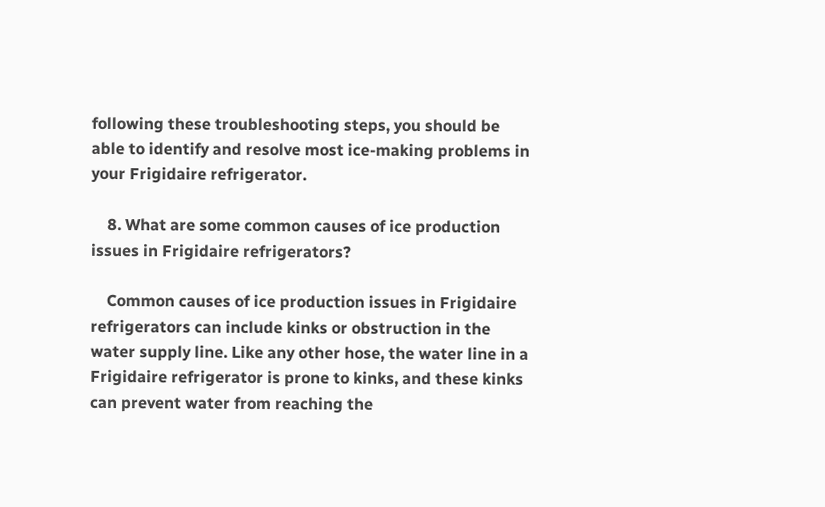following these troubleshooting steps, you should be able to identify and resolve most ice-making problems in your Frigidaire refrigerator.

    8. What are some common causes of ice production issues in Frigidaire refrigerators?

    Common causes of ice production issues in Frigidaire refrigerators can include kinks or obstruction in the water supply line. Like any other hose, the water line in a Frigidaire refrigerator is prone to kinks, and these kinks can prevent water from reaching the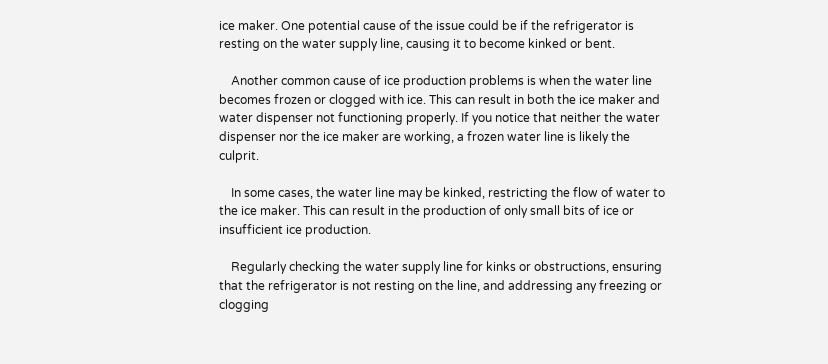ice maker. One potential cause of the issue could be if the refrigerator is resting on the water supply line, causing it to become kinked or bent.

    Another common cause of ice production problems is when the water line becomes frozen or clogged with ice. This can result in both the ice maker and water dispenser not functioning properly. If you notice that neither the water dispenser nor the ice maker are working, a frozen water line is likely the culprit.

    In some cases, the water line may be kinked, restricting the flow of water to the ice maker. This can result in the production of only small bits of ice or insufficient ice production.

    Regularly checking the water supply line for kinks or obstructions, ensuring that the refrigerator is not resting on the line, and addressing any freezing or clogging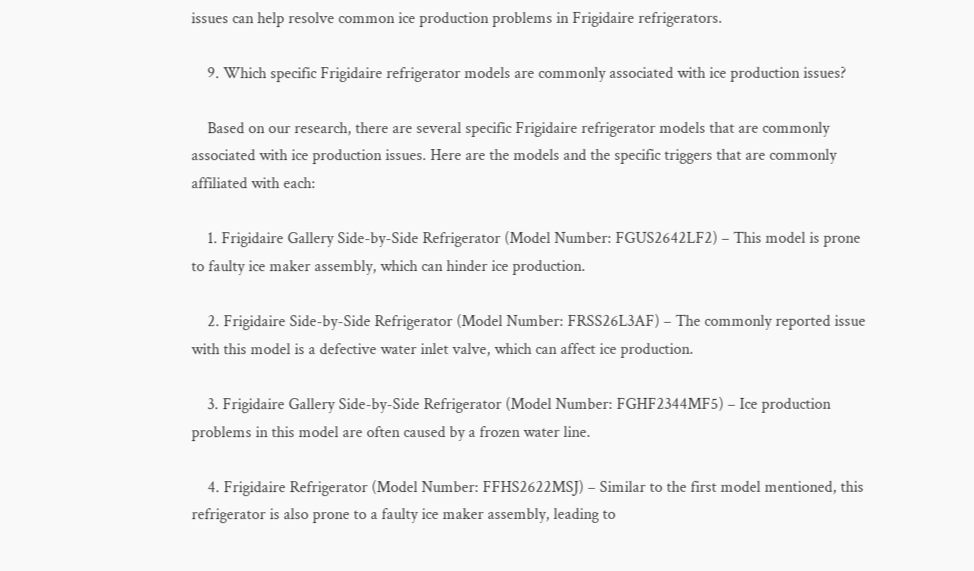issues can help resolve common ice production problems in Frigidaire refrigerators.

    9. Which specific Frigidaire refrigerator models are commonly associated with ice production issues?

    Based on our research, there are several specific Frigidaire refrigerator models that are commonly associated with ice production issues. Here are the models and the specific triggers that are commonly affiliated with each:

    1. Frigidaire Gallery Side-by-Side Refrigerator (Model Number: FGUS2642LF2) – This model is prone to faulty ice maker assembly, which can hinder ice production.

    2. Frigidaire Side-by-Side Refrigerator (Model Number: FRSS26L3AF) – The commonly reported issue with this model is a defective water inlet valve, which can affect ice production.

    3. Frigidaire Gallery Side-by-Side Refrigerator (Model Number: FGHF2344MF5) – Ice production problems in this model are often caused by a frozen water line.

    4. Frigidaire Refrigerator (Model Number: FFHS2622MSJ) – Similar to the first model mentioned, this refrigerator is also prone to a faulty ice maker assembly, leading to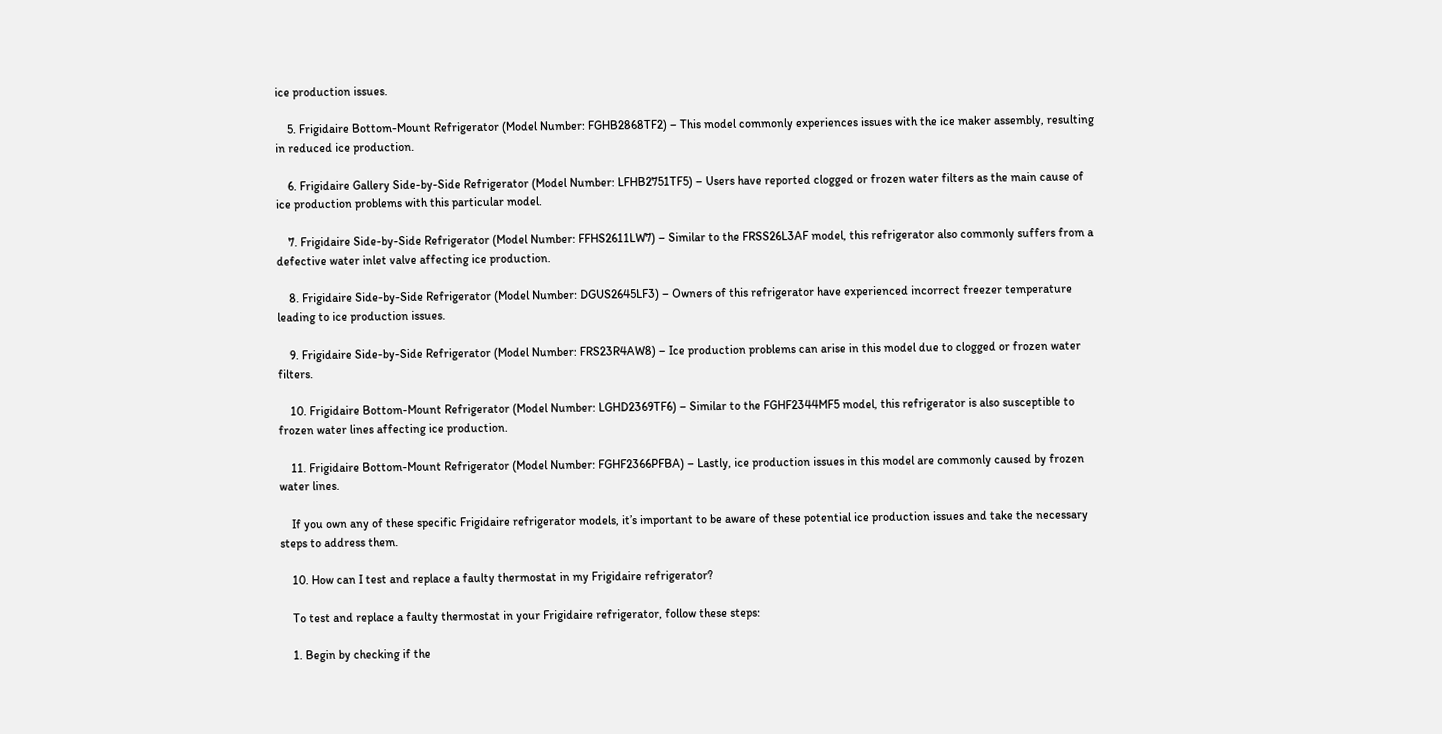ice production issues.

    5. Frigidaire Bottom-Mount Refrigerator (Model Number: FGHB2868TF2) – This model commonly experiences issues with the ice maker assembly, resulting in reduced ice production.

    6. Frigidaire Gallery Side-by-Side Refrigerator (Model Number: LFHB2751TF5) – Users have reported clogged or frozen water filters as the main cause of ice production problems with this particular model.

    7. Frigidaire Side-by-Side Refrigerator (Model Number: FFHS2611LW7) – Similar to the FRSS26L3AF model, this refrigerator also commonly suffers from a defective water inlet valve affecting ice production.

    8. Frigidaire Side-by-Side Refrigerator (Model Number: DGUS2645LF3) – Owners of this refrigerator have experienced incorrect freezer temperature leading to ice production issues.

    9. Frigidaire Side-by-Side Refrigerator (Model Number: FRS23R4AW8) – Ice production problems can arise in this model due to clogged or frozen water filters.

    10. Frigidaire Bottom-Mount Refrigerator (Model Number: LGHD2369TF6) – Similar to the FGHF2344MF5 model, this refrigerator is also susceptible to frozen water lines affecting ice production.

    11. Frigidaire Bottom-Mount Refrigerator (Model Number: FGHF2366PFBA) – Lastly, ice production issues in this model are commonly caused by frozen water lines.

    If you own any of these specific Frigidaire refrigerator models, it’s important to be aware of these potential ice production issues and take the necessary steps to address them.

    10. How can I test and replace a faulty thermostat in my Frigidaire refrigerator?

    To test and replace a faulty thermostat in your Frigidaire refrigerator, follow these steps:

    1. Begin by checking if the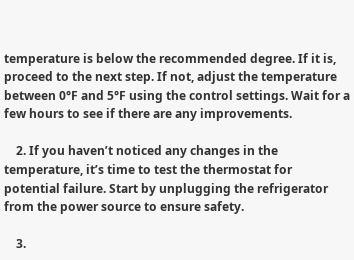temperature is below the recommended degree. If it is, proceed to the next step. If not, adjust the temperature between 0°F and 5°F using the control settings. Wait for a few hours to see if there are any improvements.

    2. If you haven’t noticed any changes in the temperature, it’s time to test the thermostat for potential failure. Start by unplugging the refrigerator from the power source to ensure safety.

    3.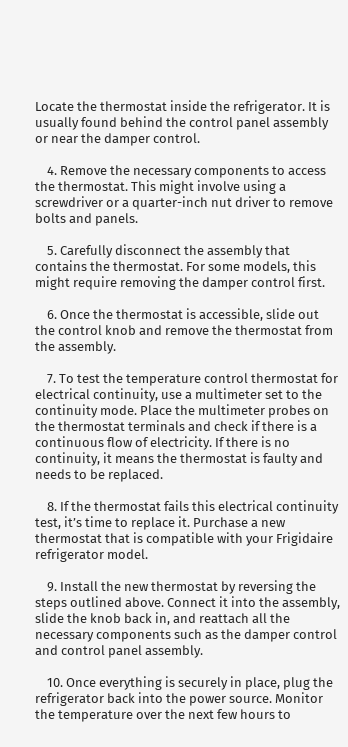Locate the thermostat inside the refrigerator. It is usually found behind the control panel assembly or near the damper control.

    4. Remove the necessary components to access the thermostat. This might involve using a screwdriver or a quarter-inch nut driver to remove bolts and panels.

    5. Carefully disconnect the assembly that contains the thermostat. For some models, this might require removing the damper control first.

    6. Once the thermostat is accessible, slide out the control knob and remove the thermostat from the assembly.

    7. To test the temperature control thermostat for electrical continuity, use a multimeter set to the continuity mode. Place the multimeter probes on the thermostat terminals and check if there is a continuous flow of electricity. If there is no continuity, it means the thermostat is faulty and needs to be replaced.

    8. If the thermostat fails this electrical continuity test, it’s time to replace it. Purchase a new thermostat that is compatible with your Frigidaire refrigerator model.

    9. Install the new thermostat by reversing the steps outlined above. Connect it into the assembly, slide the knob back in, and reattach all the necessary components such as the damper control and control panel assembly.

    10. Once everything is securely in place, plug the refrigerator back into the power source. Monitor the temperature over the next few hours to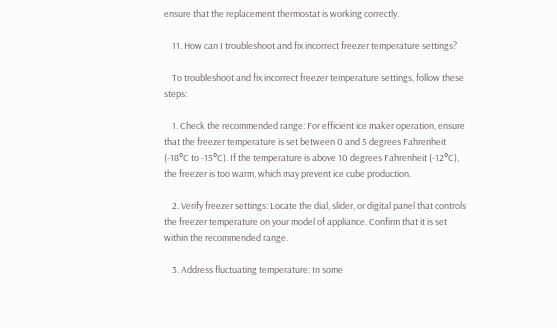ensure that the replacement thermostat is working correctly.

    11. How can I troubleshoot and fix incorrect freezer temperature settings?

    To troubleshoot and fix incorrect freezer temperature settings, follow these steps:

    1. Check the recommended range: For efficient ice maker operation, ensure that the freezer temperature is set between 0 and 5 degrees Fahrenheit (-18°C to -15°C). If the temperature is above 10 degrees Fahrenheit (-12°C), the freezer is too warm, which may prevent ice cube production.

    2. Verify freezer settings: Locate the dial, slider, or digital panel that controls the freezer temperature on your model of appliance. Confirm that it is set within the recommended range.

    3. Address fluctuating temperature: In some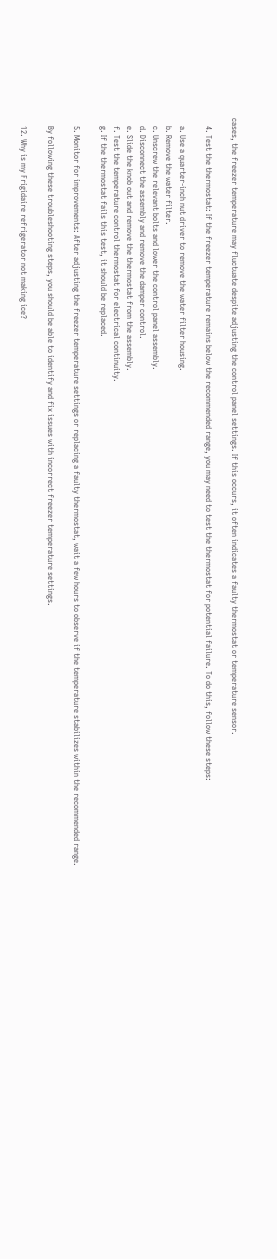cases, the freezer temperature may fluctuate despite adjusting the control panel settings. If this occurs, it often indicates a faulty thermostat or temperature sensor.

    4. Test the thermostat: If the freezer temperature remains below the recommended range, you may need to test the thermostat for potential failure. To do this, follow these steps:

    a. Use a quarter-inch nut driver to remove the water filter housing.
    b. Remove the water filter.
    c. Unscrew the relevant bolts and lower the control panel assembly.
    d. Disconnect the assembly and remove the damper control.
    e. Slide the knob out and remove the thermostat from the assembly.
    f. Test the temperature control thermostat for electrical continuity.
    g. If the thermostat fails this test, it should be replaced.

    5. Monitor for improvements: After adjusting the freezer temperature settings or replacing a faulty thermostat, wait a few hours to observe if the temperature stabilizes within the recommended range.

    By following these troubleshooting steps, you should be able to identify and fix issues with incorrect freezer temperature settings.

    12. Why is my Frigidaire refrigerator not making ice?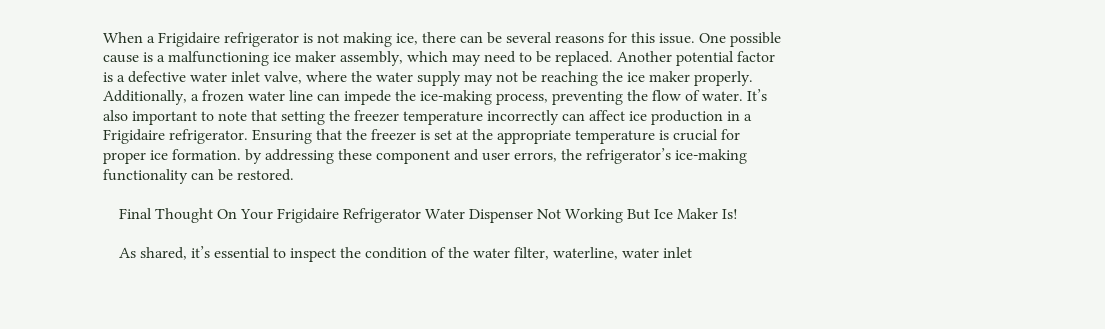When a Frigidaire refrigerator is not making ice, there can be several reasons for this issue. One possible cause is a malfunctioning ice maker assembly, which may need to be replaced. Another potential factor is a defective water inlet valve, where the water supply may not be reaching the ice maker properly. Additionally, a frozen water line can impede the ice-making process, preventing the flow of water. It’s also important to note that setting the freezer temperature incorrectly can affect ice production in a Frigidaire refrigerator. Ensuring that the freezer is set at the appropriate temperature is crucial for proper ice formation. by addressing these component and user errors, the refrigerator’s ice-making functionality can be restored.

    Final Thought On Your Frigidaire Refrigerator Water Dispenser Not Working But Ice Maker Is!

    As shared, it’s essential to inspect the condition of the water filter, waterline, water inlet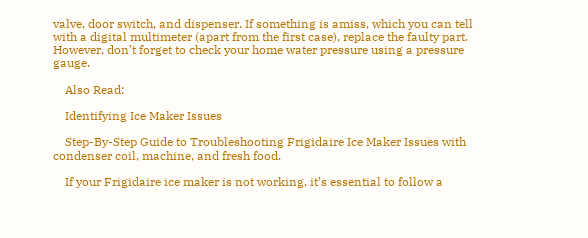valve, door switch, and dispenser. If something is amiss, which you can tell with a digital multimeter (apart from the first case), replace the faulty part. However, don’t forget to check your home water pressure using a pressure gauge.

    Also Read:

    Identifying Ice Maker Issues

    Step-By-Step Guide to Troubleshooting Frigidaire Ice Maker Issues with condenser coil, machine, and fresh food.

    If your Frigidaire ice maker is not working, it’s essential to follow a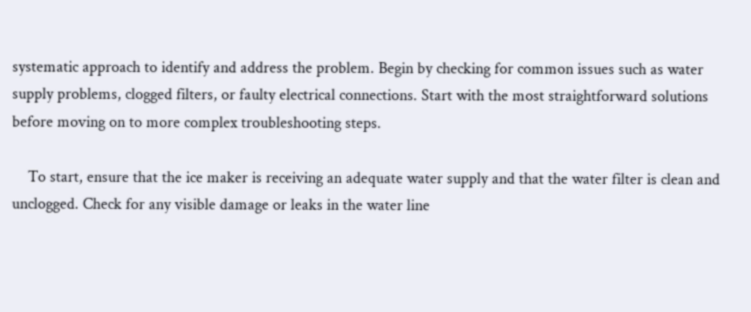systematic approach to identify and address the problem. Begin by checking for common issues such as water supply problems, clogged filters, or faulty electrical connections. Start with the most straightforward solutions before moving on to more complex troubleshooting steps.

    To start, ensure that the ice maker is receiving an adequate water supply and that the water filter is clean and unclogged. Check for any visible damage or leaks in the water line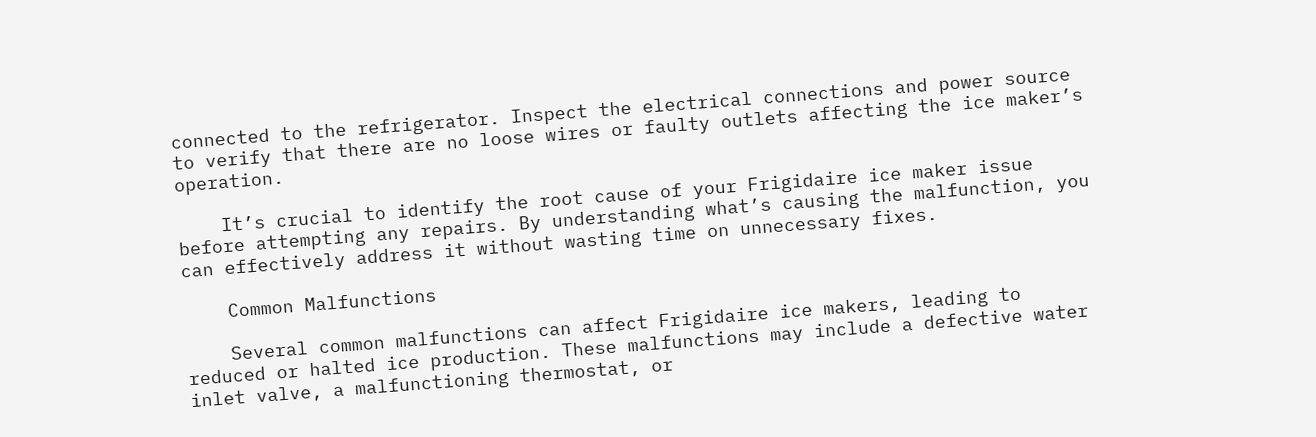connected to the refrigerator. Inspect the electrical connections and power source to verify that there are no loose wires or faulty outlets affecting the ice maker’s operation.

    It’s crucial to identify the root cause of your Frigidaire ice maker issue before attempting any repairs. By understanding what’s causing the malfunction, you can effectively address it without wasting time on unnecessary fixes.

    Common Malfunctions

    Several common malfunctions can affect Frigidaire ice makers, leading to reduced or halted ice production. These malfunctions may include a defective water inlet valve, a malfunctioning thermostat, or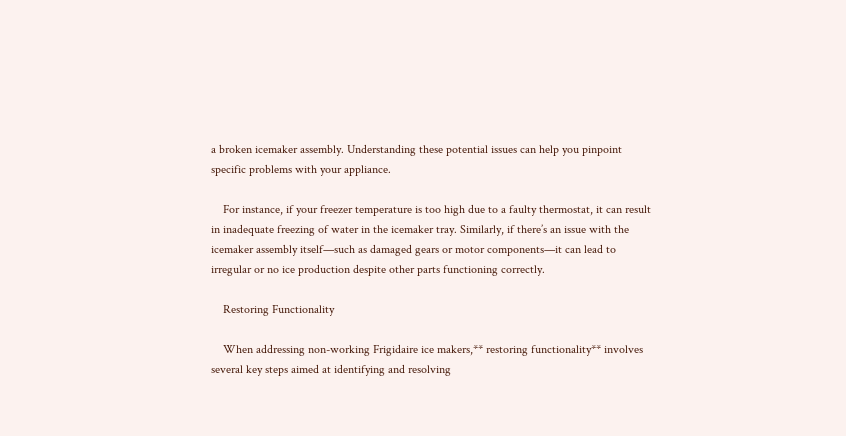a broken icemaker assembly. Understanding these potential issues can help you pinpoint specific problems with your appliance.

    For instance, if your freezer temperature is too high due to a faulty thermostat, it can result in inadequate freezing of water in the icemaker tray. Similarly, if there’s an issue with the icemaker assembly itself—such as damaged gears or motor components—it can lead to irregular or no ice production despite other parts functioning correctly.

    Restoring Functionality

    When addressing non-working Frigidaire ice makers,** restoring functionality** involves several key steps aimed at identifying and resolving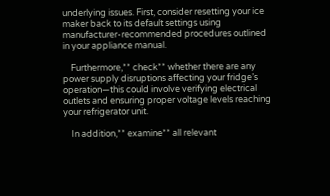underlying issues. First, consider resetting your ice maker back to its default settings using manufacturer-recommended procedures outlined in your appliance manual.

    Furthermore,** check** whether there are any power supply disruptions affecting your fridge’s operation—this could involve verifying electrical outlets and ensuring proper voltage levels reaching your refrigerator unit.

    In addition,** examine** all relevant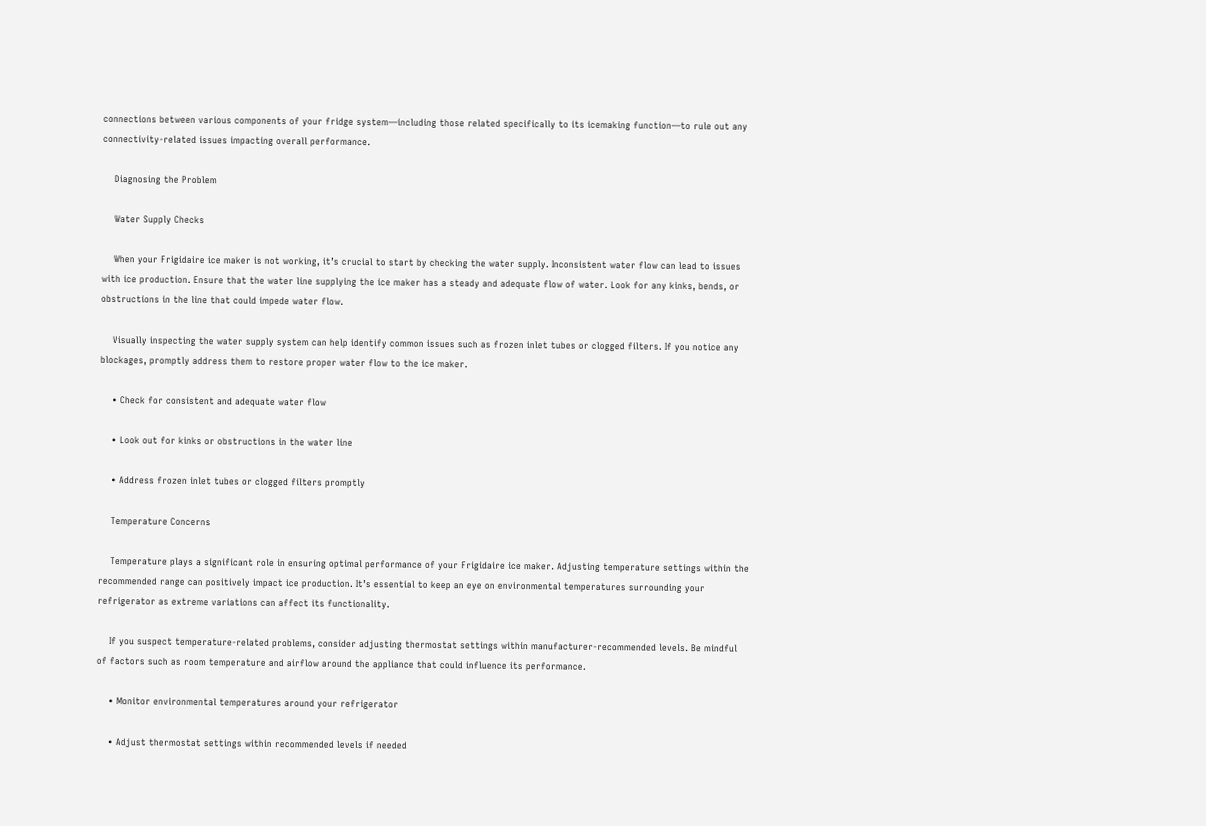connections between various components of your fridge system—including those related specifically to its icemaking function—to rule out any connectivity-related issues impacting overall performance.

    Diagnosing the Problem

    Water Supply Checks

    When your Frigidaire ice maker is not working, it’s crucial to start by checking the water supply. Inconsistent water flow can lead to issues with ice production. Ensure that the water line supplying the ice maker has a steady and adequate flow of water. Look for any kinks, bends, or obstructions in the line that could impede water flow.

    Visually inspecting the water supply system can help identify common issues such as frozen inlet tubes or clogged filters. If you notice any blockages, promptly address them to restore proper water flow to the ice maker.

    • Check for consistent and adequate water flow

    • Look out for kinks or obstructions in the water line

    • Address frozen inlet tubes or clogged filters promptly

    Temperature Concerns

    Temperature plays a significant role in ensuring optimal performance of your Frigidaire ice maker. Adjusting temperature settings within the recommended range can positively impact ice production. It’s essential to keep an eye on environmental temperatures surrounding your refrigerator as extreme variations can affect its functionality.

    If you suspect temperature-related problems, consider adjusting thermostat settings within manufacturer-recommended levels. Be mindful of factors such as room temperature and airflow around the appliance that could influence its performance.

    • Monitor environmental temperatures around your refrigerator

    • Adjust thermostat settings within recommended levels if needed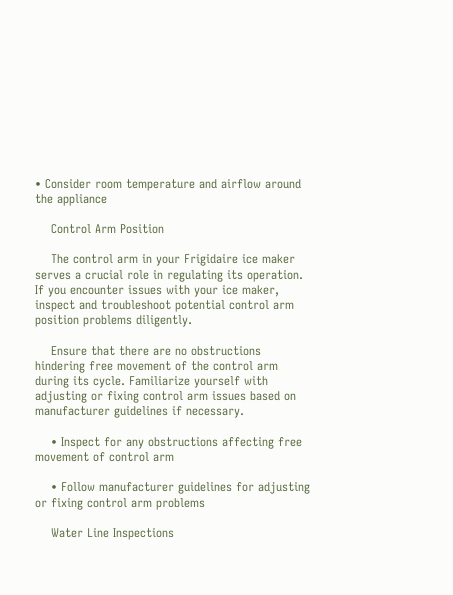• Consider room temperature and airflow around the appliance

    Control Arm Position

    The control arm in your Frigidaire ice maker serves a crucial role in regulating its operation. If you encounter issues with your ice maker, inspect and troubleshoot potential control arm position problems diligently.

    Ensure that there are no obstructions hindering free movement of the control arm during its cycle. Familiarize yourself with adjusting or fixing control arm issues based on manufacturer guidelines if necessary.

    • Inspect for any obstructions affecting free movement of control arm

    • Follow manufacturer guidelines for adjusting or fixing control arm problems

    Water Line Inspections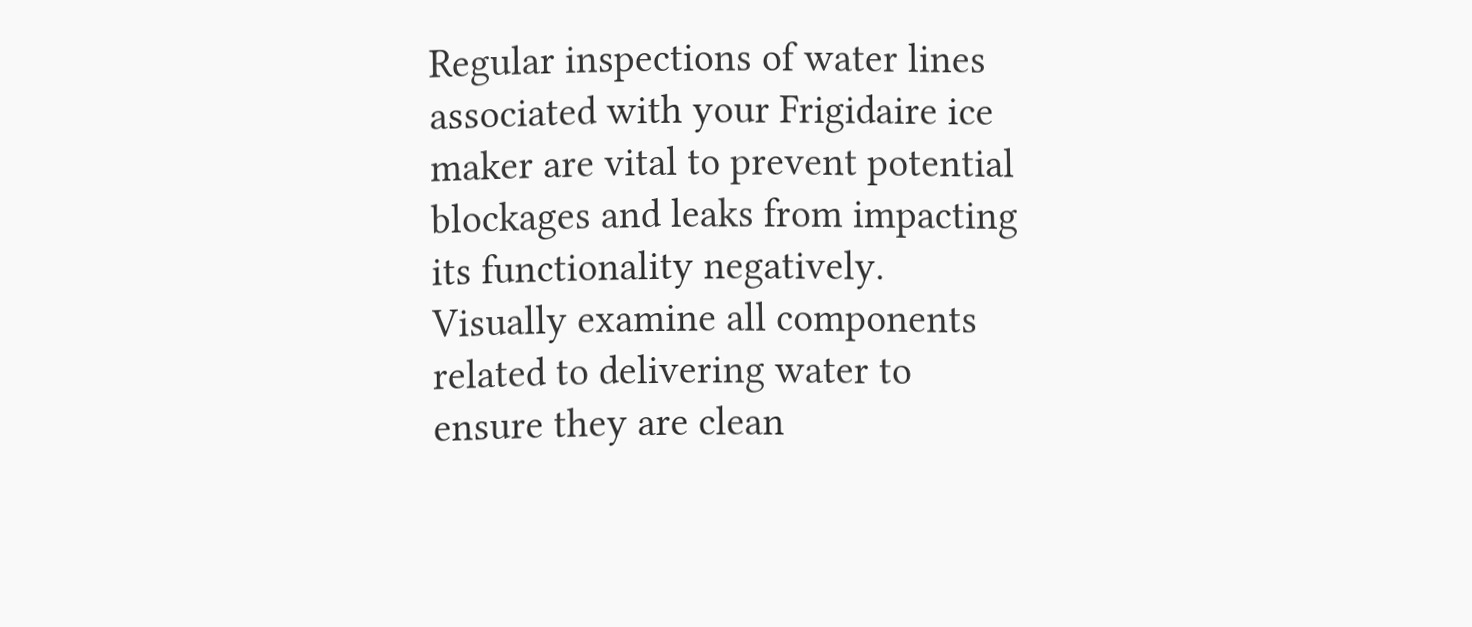Regular inspections of water lines associated with your Frigidaire ice maker are vital to prevent potential blockages and leaks from impacting its functionality negatively. Visually examine all components related to delivering water to ensure they are clean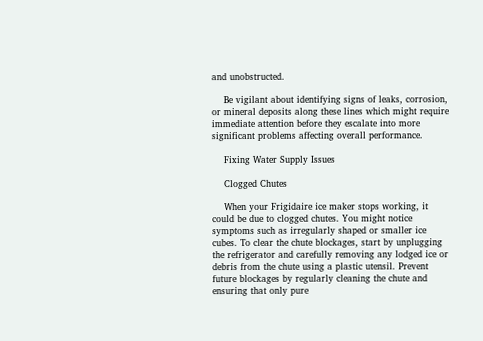and unobstructed.

    Be vigilant about identifying signs of leaks, corrosion, or mineral deposits along these lines which might require immediate attention before they escalate into more significant problems affecting overall performance.

    Fixing Water Supply Issues

    Clogged Chutes

    When your Frigidaire ice maker stops working, it could be due to clogged chutes. You might notice symptoms such as irregularly shaped or smaller ice cubes. To clear the chute blockages, start by unplugging the refrigerator and carefully removing any lodged ice or debris from the chute using a plastic utensil. Prevent future blockages by regularly cleaning the chute and ensuring that only pure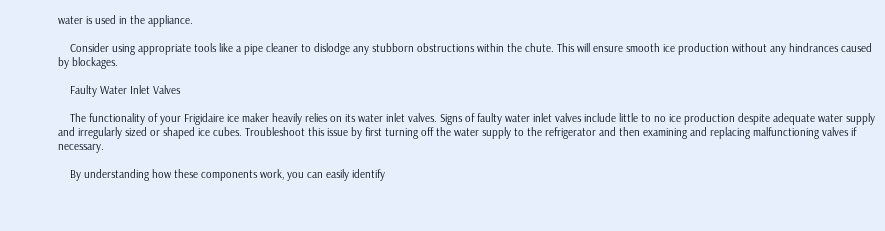water is used in the appliance.

    Consider using appropriate tools like a pipe cleaner to dislodge any stubborn obstructions within the chute. This will ensure smooth ice production without any hindrances caused by blockages.

    Faulty Water Inlet Valves

    The functionality of your Frigidaire ice maker heavily relies on its water inlet valves. Signs of faulty water inlet valves include little to no ice production despite adequate water supply and irregularly sized or shaped ice cubes. Troubleshoot this issue by first turning off the water supply to the refrigerator and then examining and replacing malfunctioning valves if necessary.

    By understanding how these components work, you can easily identify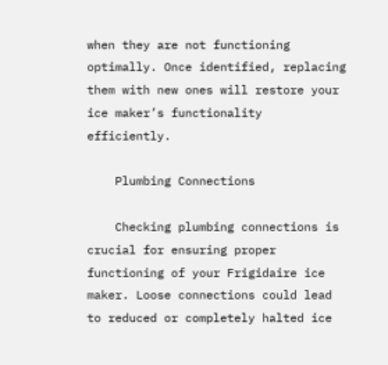when they are not functioning optimally. Once identified, replacing them with new ones will restore your ice maker’s functionality efficiently.

    Plumbing Connections

    Checking plumbing connections is crucial for ensuring proper functioning of your Frigidaire ice maker. Loose connections could lead to reduced or completely halted ice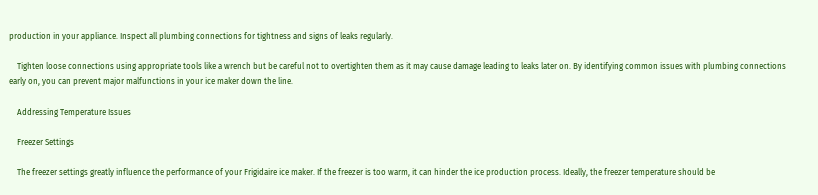production in your appliance. Inspect all plumbing connections for tightness and signs of leaks regularly.

    Tighten loose connections using appropriate tools like a wrench but be careful not to overtighten them as it may cause damage leading to leaks later on. By identifying common issues with plumbing connections early on, you can prevent major malfunctions in your ice maker down the line.

    Addressing Temperature Issues

    Freezer Settings

    The freezer settings greatly influence the performance of your Frigidaire ice maker. If the freezer is too warm, it can hinder the ice production process. Ideally, the freezer temperature should be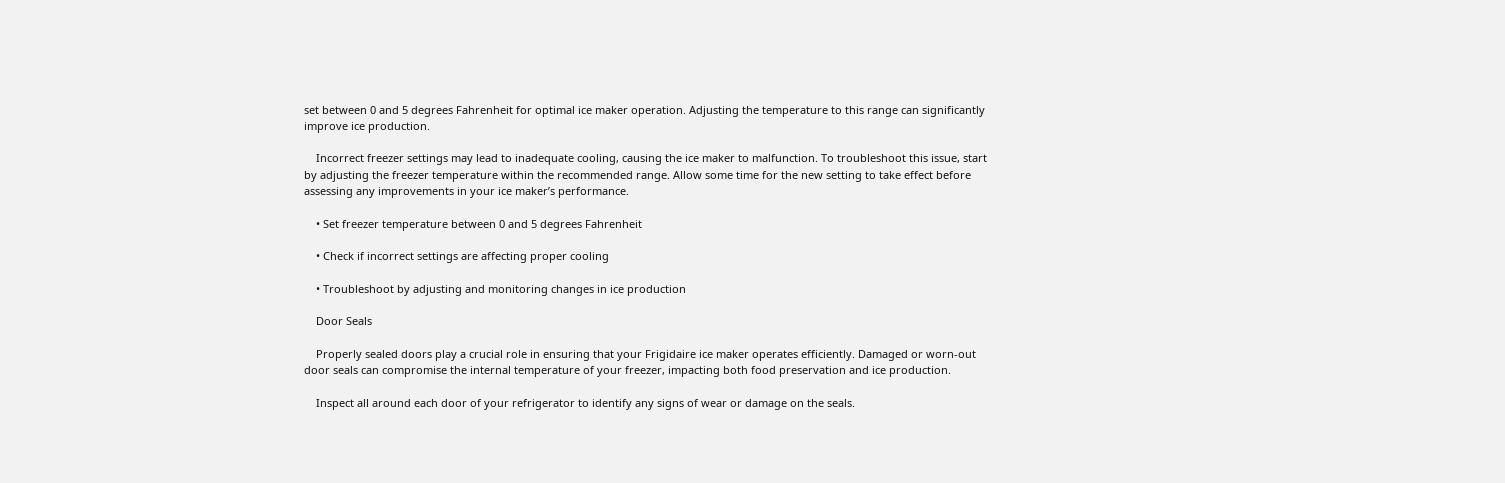set between 0 and 5 degrees Fahrenheit for optimal ice maker operation. Adjusting the temperature to this range can significantly improve ice production.

    Incorrect freezer settings may lead to inadequate cooling, causing the ice maker to malfunction. To troubleshoot this issue, start by adjusting the freezer temperature within the recommended range. Allow some time for the new setting to take effect before assessing any improvements in your ice maker’s performance.

    • Set freezer temperature between 0 and 5 degrees Fahrenheit

    • Check if incorrect settings are affecting proper cooling

    • Troubleshoot by adjusting and monitoring changes in ice production

    Door Seals

    Properly sealed doors play a crucial role in ensuring that your Frigidaire ice maker operates efficiently. Damaged or worn-out door seals can compromise the internal temperature of your freezer, impacting both food preservation and ice production.

    Inspect all around each door of your refrigerator to identify any signs of wear or damage on the seals.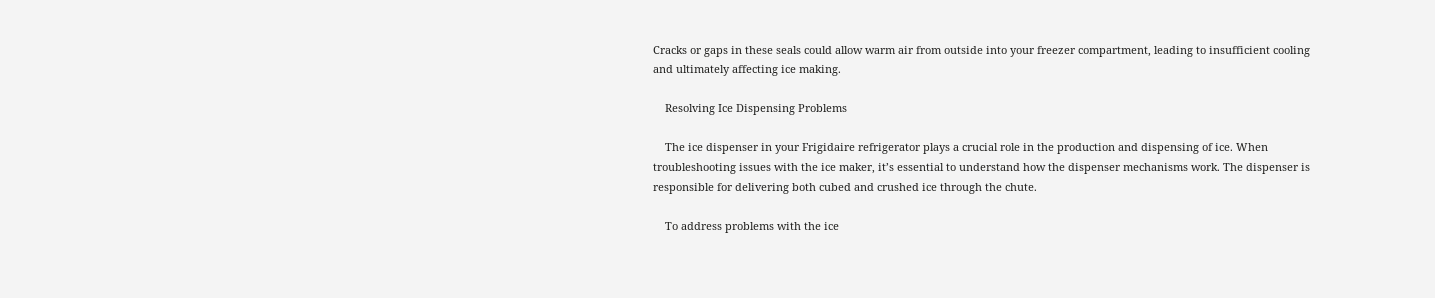Cracks or gaps in these seals could allow warm air from outside into your freezer compartment, leading to insufficient cooling and ultimately affecting ice making.

    Resolving Ice Dispensing Problems

    The ice dispenser in your Frigidaire refrigerator plays a crucial role in the production and dispensing of ice. When troubleshooting issues with the ice maker, it’s essential to understand how the dispenser mechanisms work. The dispenser is responsible for delivering both cubed and crushed ice through the chute.

    To address problems with the ice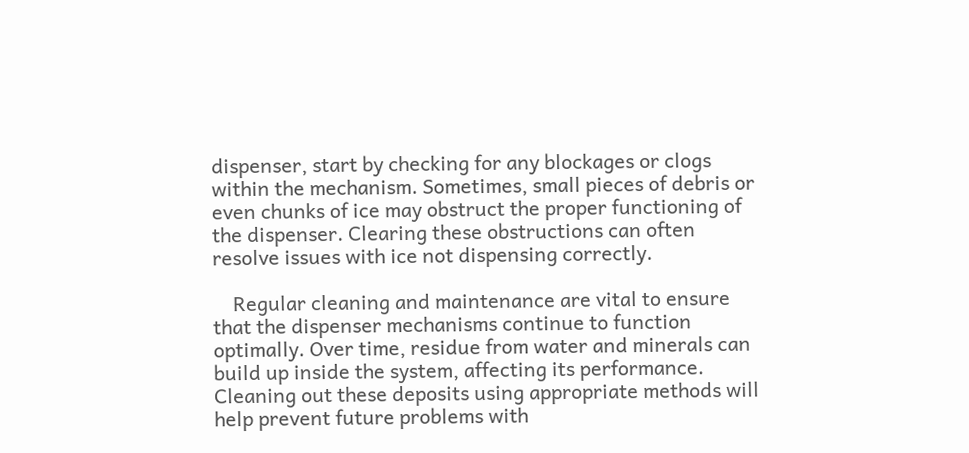dispenser, start by checking for any blockages or clogs within the mechanism. Sometimes, small pieces of debris or even chunks of ice may obstruct the proper functioning of the dispenser. Clearing these obstructions can often resolve issues with ice not dispensing correctly.

    Regular cleaning and maintenance are vital to ensure that the dispenser mechanisms continue to function optimally. Over time, residue from water and minerals can build up inside the system, affecting its performance. Cleaning out these deposits using appropriate methods will help prevent future problems with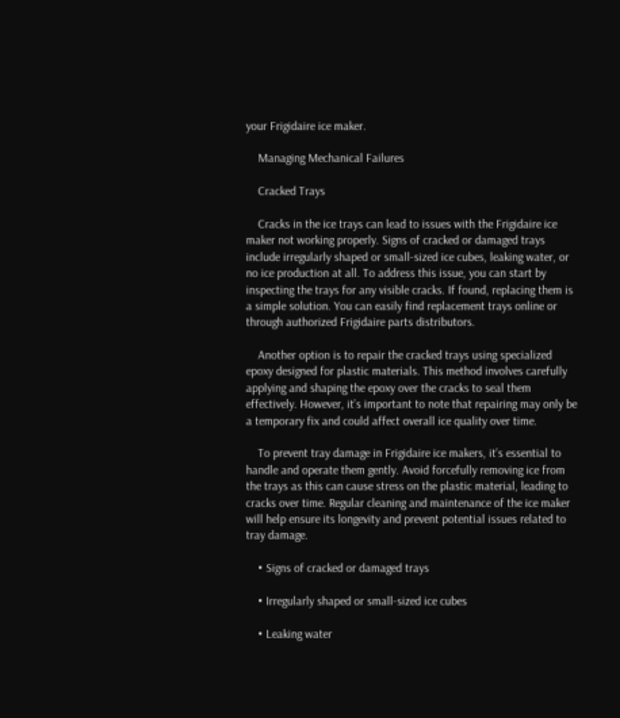your Frigidaire ice maker.

    Managing Mechanical Failures

    Cracked Trays

    Cracks in the ice trays can lead to issues with the Frigidaire ice maker not working properly. Signs of cracked or damaged trays include irregularly shaped or small-sized ice cubes, leaking water, or no ice production at all. To address this issue, you can start by inspecting the trays for any visible cracks. If found, replacing them is a simple solution. You can easily find replacement trays online or through authorized Frigidaire parts distributors.

    Another option is to repair the cracked trays using specialized epoxy designed for plastic materials. This method involves carefully applying and shaping the epoxy over the cracks to seal them effectively. However, it’s important to note that repairing may only be a temporary fix and could affect overall ice quality over time.

    To prevent tray damage in Frigidaire ice makers, it’s essential to handle and operate them gently. Avoid forcefully removing ice from the trays as this can cause stress on the plastic material, leading to cracks over time. Regular cleaning and maintenance of the ice maker will help ensure its longevity and prevent potential issues related to tray damage.

    • Signs of cracked or damaged trays

    • Irregularly shaped or small-sized ice cubes

    • Leaking water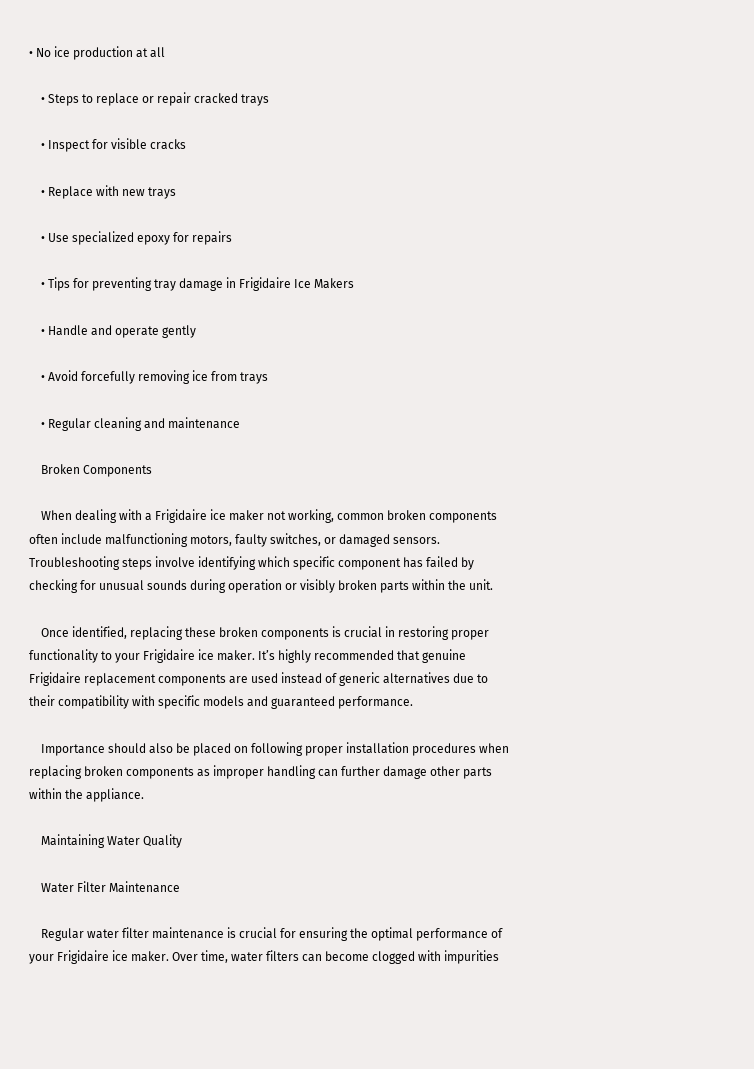• No ice production at all

    • Steps to replace or repair cracked trays

    • Inspect for visible cracks

    • Replace with new trays

    • Use specialized epoxy for repairs

    • Tips for preventing tray damage in Frigidaire Ice Makers

    • Handle and operate gently

    • Avoid forcefully removing ice from trays

    • Regular cleaning and maintenance

    Broken Components

    When dealing with a Frigidaire ice maker not working, common broken components often include malfunctioning motors, faulty switches, or damaged sensors. Troubleshooting steps involve identifying which specific component has failed by checking for unusual sounds during operation or visibly broken parts within the unit.

    Once identified, replacing these broken components is crucial in restoring proper functionality to your Frigidaire ice maker. It’s highly recommended that genuine Frigidaire replacement components are used instead of generic alternatives due to their compatibility with specific models and guaranteed performance.

    Importance should also be placed on following proper installation procedures when replacing broken components as improper handling can further damage other parts within the appliance.

    Maintaining Water Quality

    Water Filter Maintenance

    Regular water filter maintenance is crucial for ensuring the optimal performance of your Frigidaire ice maker. Over time, water filters can become clogged with impurities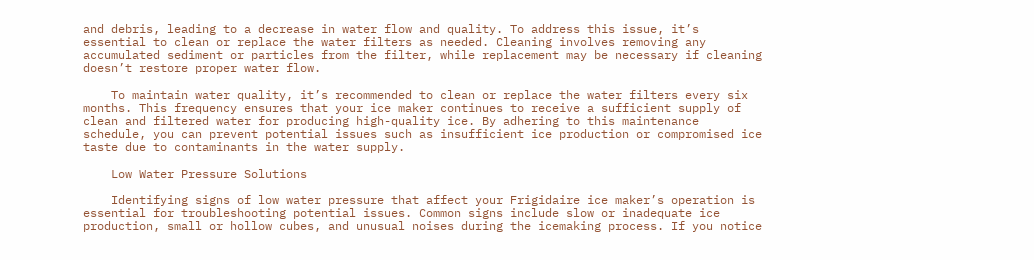and debris, leading to a decrease in water flow and quality. To address this issue, it’s essential to clean or replace the water filters as needed. Cleaning involves removing any accumulated sediment or particles from the filter, while replacement may be necessary if cleaning doesn’t restore proper water flow.

    To maintain water quality, it’s recommended to clean or replace the water filters every six months. This frequency ensures that your ice maker continues to receive a sufficient supply of clean and filtered water for producing high-quality ice. By adhering to this maintenance schedule, you can prevent potential issues such as insufficient ice production or compromised ice taste due to contaminants in the water supply.

    Low Water Pressure Solutions

    Identifying signs of low water pressure that affect your Frigidaire ice maker’s operation is essential for troubleshooting potential issues. Common signs include slow or inadequate ice production, small or hollow cubes, and unusual noises during the icemaking process. If you notice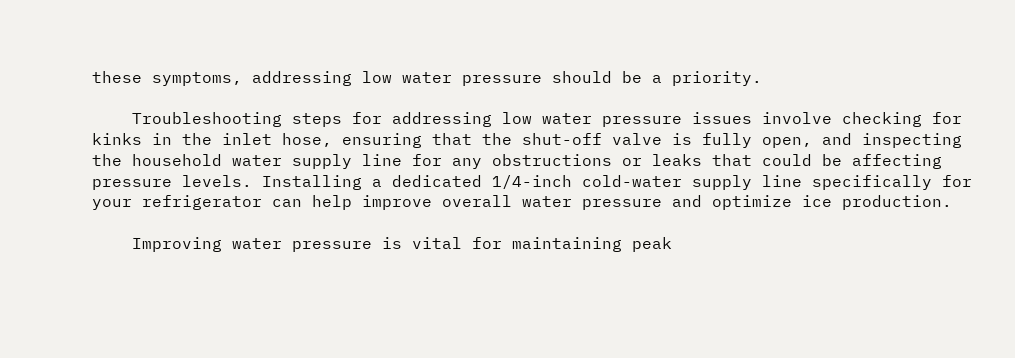these symptoms, addressing low water pressure should be a priority.

    Troubleshooting steps for addressing low water pressure issues involve checking for kinks in the inlet hose, ensuring that the shut-off valve is fully open, and inspecting the household water supply line for any obstructions or leaks that could be affecting pressure levels. Installing a dedicated 1/4-inch cold-water supply line specifically for your refrigerator can help improve overall water pressure and optimize ice production.

    Improving water pressure is vital for maintaining peak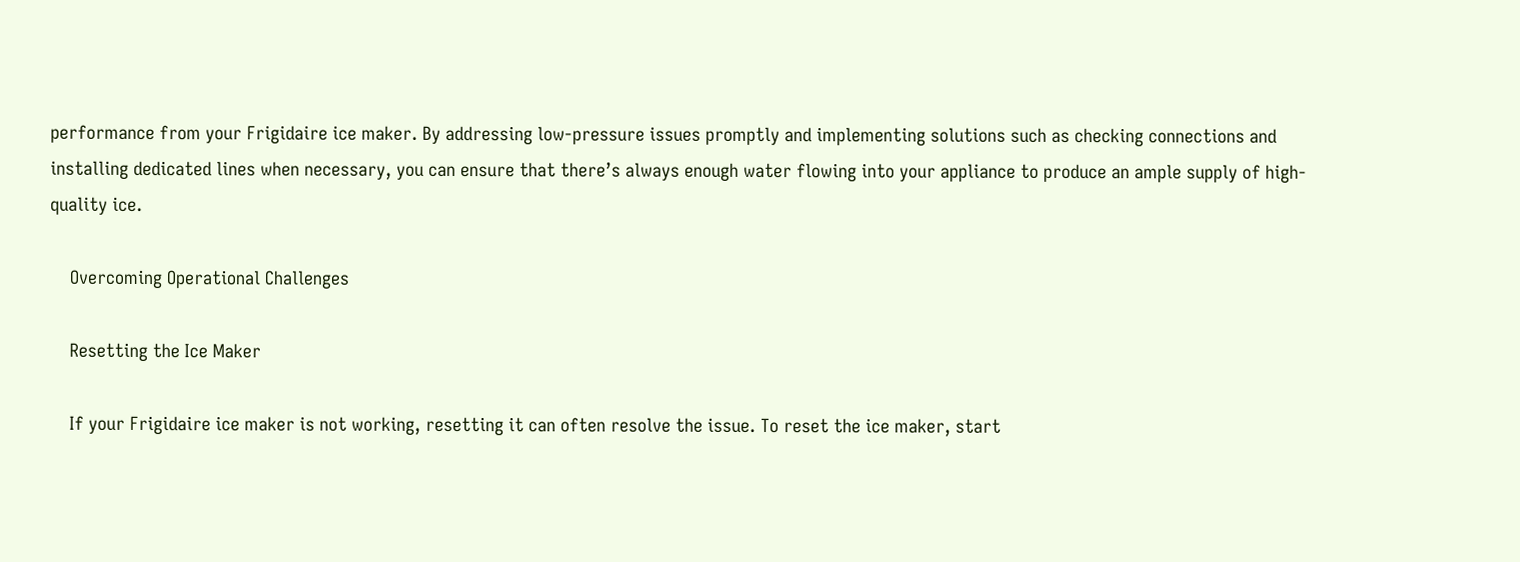performance from your Frigidaire ice maker. By addressing low-pressure issues promptly and implementing solutions such as checking connections and installing dedicated lines when necessary, you can ensure that there’s always enough water flowing into your appliance to produce an ample supply of high-quality ice.

    Overcoming Operational Challenges

    Resetting the Ice Maker

    If your Frigidaire ice maker is not working, resetting it can often resolve the issue. To reset the ice maker, start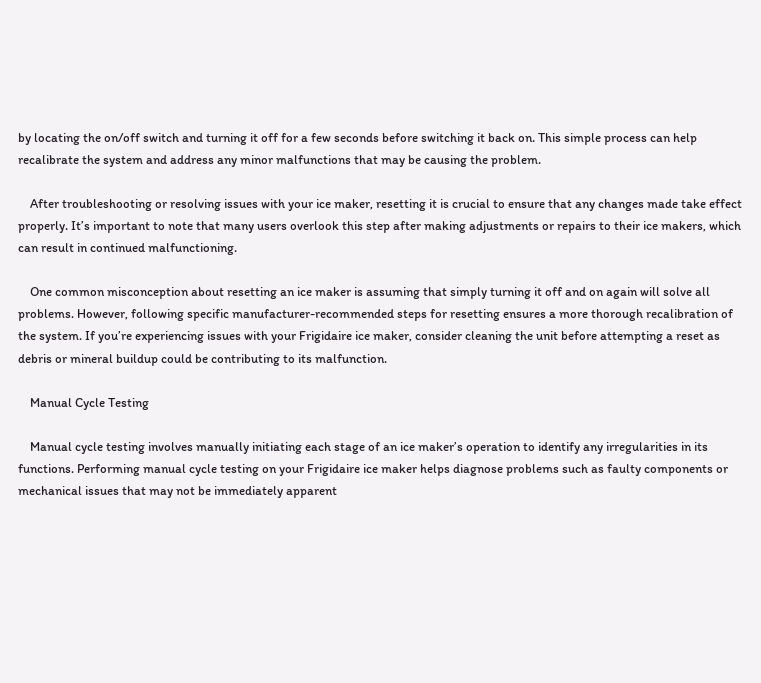by locating the on/off switch and turning it off for a few seconds before switching it back on. This simple process can help recalibrate the system and address any minor malfunctions that may be causing the problem.

    After troubleshooting or resolving issues with your ice maker, resetting it is crucial to ensure that any changes made take effect properly. It’s important to note that many users overlook this step after making adjustments or repairs to their ice makers, which can result in continued malfunctioning.

    One common misconception about resetting an ice maker is assuming that simply turning it off and on again will solve all problems. However, following specific manufacturer-recommended steps for resetting ensures a more thorough recalibration of the system. If you’re experiencing issues with your Frigidaire ice maker, consider cleaning the unit before attempting a reset as debris or mineral buildup could be contributing to its malfunction.

    Manual Cycle Testing

    Manual cycle testing involves manually initiating each stage of an ice maker’s operation to identify any irregularities in its functions. Performing manual cycle testing on your Frigidaire ice maker helps diagnose problems such as faulty components or mechanical issues that may not be immediately apparent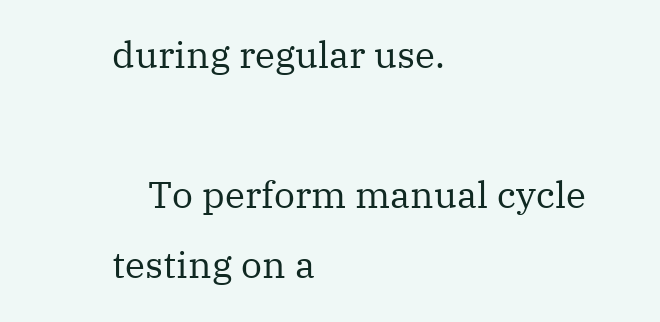during regular use.

    To perform manual cycle testing on a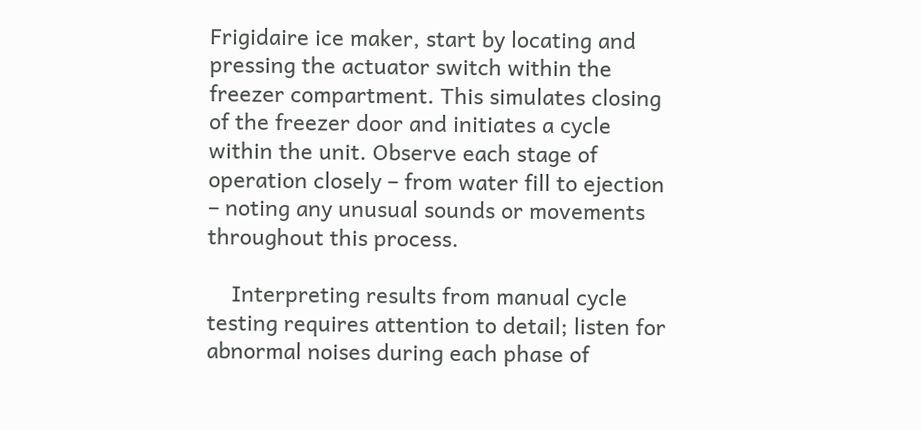Frigidaire ice maker, start by locating and pressing the actuator switch within the freezer compartment. This simulates closing of the freezer door and initiates a cycle within the unit. Observe each stage of operation closely – from water fill to ejection – noting any unusual sounds or movements throughout this process.

    Interpreting results from manual cycle testing requires attention to detail; listen for abnormal noises during each phase of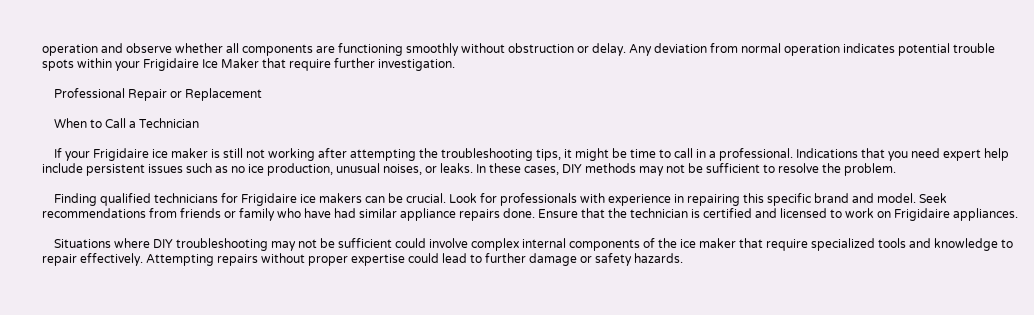operation and observe whether all components are functioning smoothly without obstruction or delay. Any deviation from normal operation indicates potential trouble spots within your Frigidaire Ice Maker that require further investigation.

    Professional Repair or Replacement

    When to Call a Technician

    If your Frigidaire ice maker is still not working after attempting the troubleshooting tips, it might be time to call in a professional. Indications that you need expert help include persistent issues such as no ice production, unusual noises, or leaks. In these cases, DIY methods may not be sufficient to resolve the problem.

    Finding qualified technicians for Frigidaire ice makers can be crucial. Look for professionals with experience in repairing this specific brand and model. Seek recommendations from friends or family who have had similar appliance repairs done. Ensure that the technician is certified and licensed to work on Frigidaire appliances.

    Situations where DIY troubleshooting may not be sufficient could involve complex internal components of the ice maker that require specialized tools and knowledge to repair effectively. Attempting repairs without proper expertise could lead to further damage or safety hazards.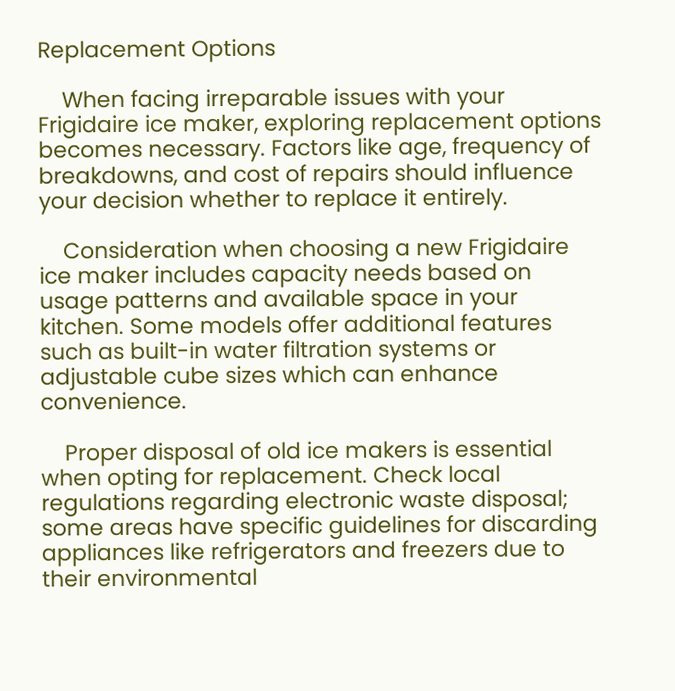Replacement Options

    When facing irreparable issues with your Frigidaire ice maker, exploring replacement options becomes necessary. Factors like age, frequency of breakdowns, and cost of repairs should influence your decision whether to replace it entirely.

    Consideration when choosing a new Frigidaire ice maker includes capacity needs based on usage patterns and available space in your kitchen. Some models offer additional features such as built-in water filtration systems or adjustable cube sizes which can enhance convenience.

    Proper disposal of old ice makers is essential when opting for replacement. Check local regulations regarding electronic waste disposal; some areas have specific guidelines for discarding appliances like refrigerators and freezers due to their environmental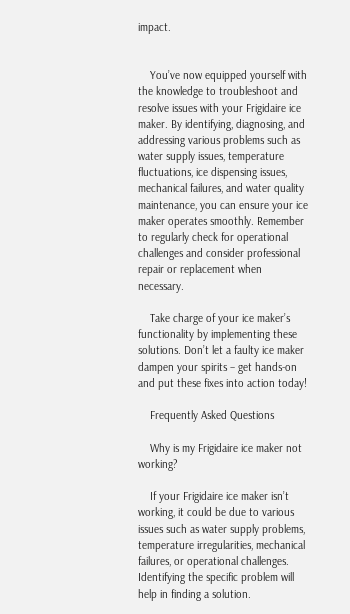impact.


    You’ve now equipped yourself with the knowledge to troubleshoot and resolve issues with your Frigidaire ice maker. By identifying, diagnosing, and addressing various problems such as water supply issues, temperature fluctuations, ice dispensing issues, mechanical failures, and water quality maintenance, you can ensure your ice maker operates smoothly. Remember to regularly check for operational challenges and consider professional repair or replacement when necessary.

    Take charge of your ice maker’s functionality by implementing these solutions. Don’t let a faulty ice maker dampen your spirits – get hands-on and put these fixes into action today!

    Frequently Asked Questions

    Why is my Frigidaire ice maker not working?

    If your Frigidaire ice maker isn’t working, it could be due to various issues such as water supply problems, temperature irregularities, mechanical failures, or operational challenges. Identifying the specific problem will help in finding a solution.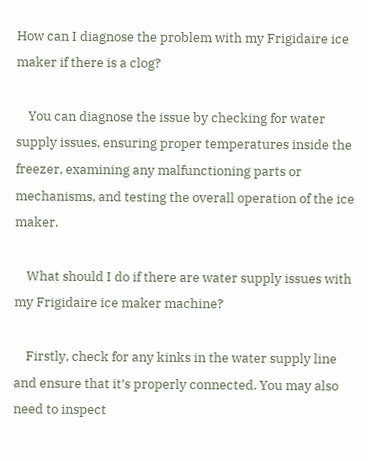How can I diagnose the problem with my Frigidaire ice maker if there is a clog?

    You can diagnose the issue by checking for water supply issues, ensuring proper temperatures inside the freezer, examining any malfunctioning parts or mechanisms, and testing the overall operation of the ice maker.

    What should I do if there are water supply issues with my Frigidaire ice maker machine?

    Firstly, check for any kinks in the water supply line and ensure that it’s properly connected. You may also need to inspect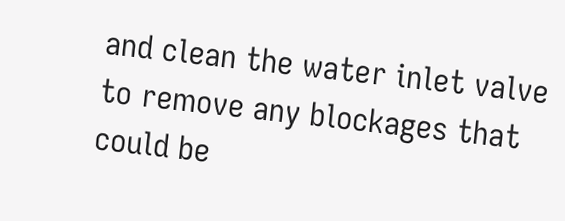and clean the water inlet valve to remove any blockages that could be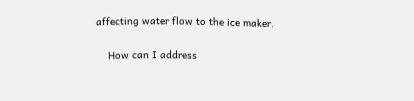affecting water flow to the ice maker.

    How can I address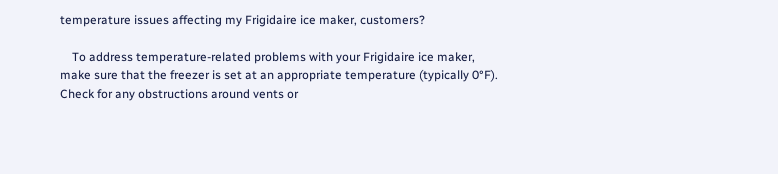temperature issues affecting my Frigidaire ice maker, customers?

    To address temperature-related problems with your Frigidaire ice maker, make sure that the freezer is set at an appropriate temperature (typically 0°F). Check for any obstructions around vents or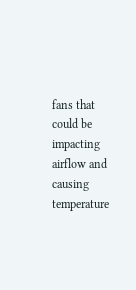fans that could be impacting airflow and causing temperature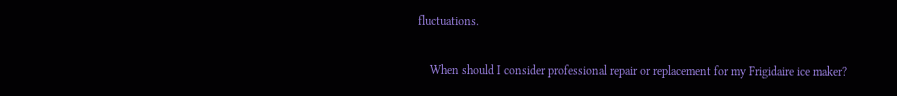fluctuations.

    When should I consider professional repair or replacement for my Frigidaire ice maker?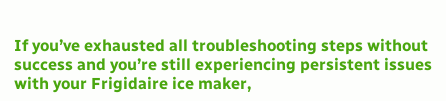If you’ve exhausted all troubleshooting steps without success and you’re still experiencing persistent issues with your Frigidaire ice maker,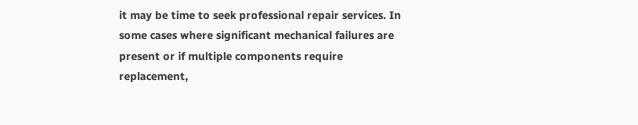it may be time to seek professional repair services. In some cases where significant mechanical failures are present or if multiple components require replacement,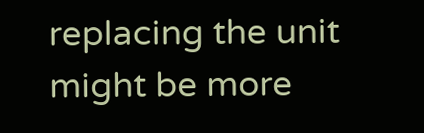replacing the unit might be more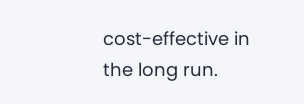cost-effective in the long run.